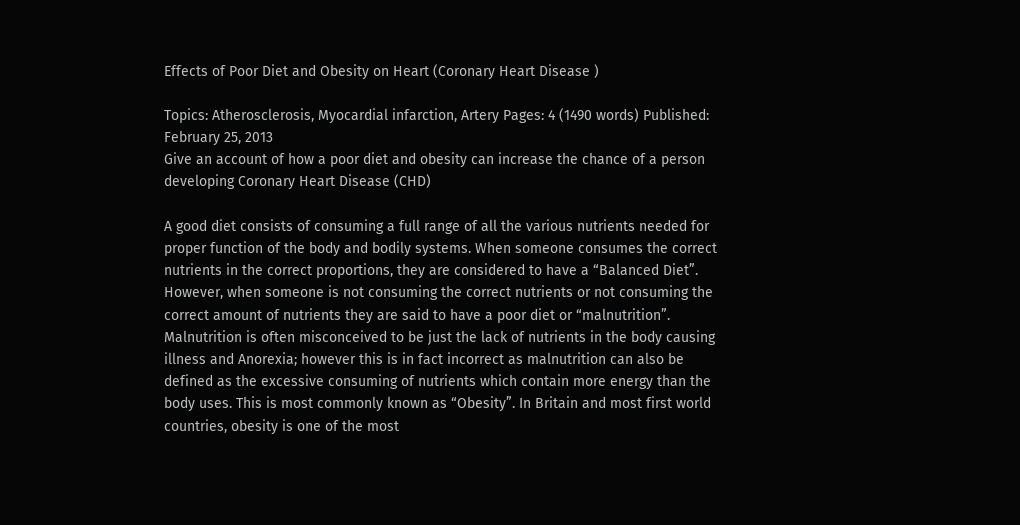Effects of Poor Diet and Obesity on Heart (Coronary Heart Disease )

Topics: Atherosclerosis, Myocardial infarction, Artery Pages: 4 (1490 words) Published: February 25, 2013
Give an account of how a poor diet and obesity can increase the chance of a person developing Coronary Heart Disease (CHD)

A good diet consists of consuming a full range of all the various nutrients needed for proper function of the body and bodily systems. When someone consumes the correct nutrients in the correct proportions, they are considered to have a “Balanced Diet”. However, when someone is not consuming the correct nutrients or not consuming the correct amount of nutrients they are said to have a poor diet or “malnutrition”. Malnutrition is often misconceived to be just the lack of nutrients in the body causing illness and Anorexia; however this is in fact incorrect as malnutrition can also be defined as the excessive consuming of nutrients which contain more energy than the body uses. This is most commonly known as “Obesity”. In Britain and most first world countries, obesity is one of the most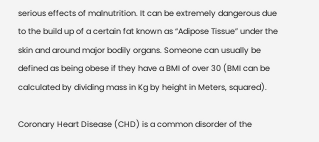serious effects of malnutrition. It can be extremely dangerous due to the build up of a certain fat known as “Adipose Tissue” under the skin and around major bodily organs. Someone can usually be defined as being obese if they have a BMI of over 30 (BMI can be calculated by dividing mass in Kg by height in Meters, squared).

Coronary Heart Disease (CHD) is a common disorder of the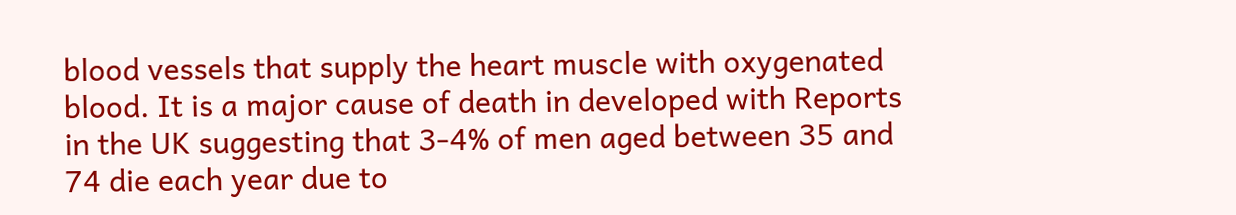blood vessels that supply the heart muscle with oxygenated blood. It is a major cause of death in developed with Reports in the UK suggesting that 3-4% of men aged between 35 and 74 die each year due to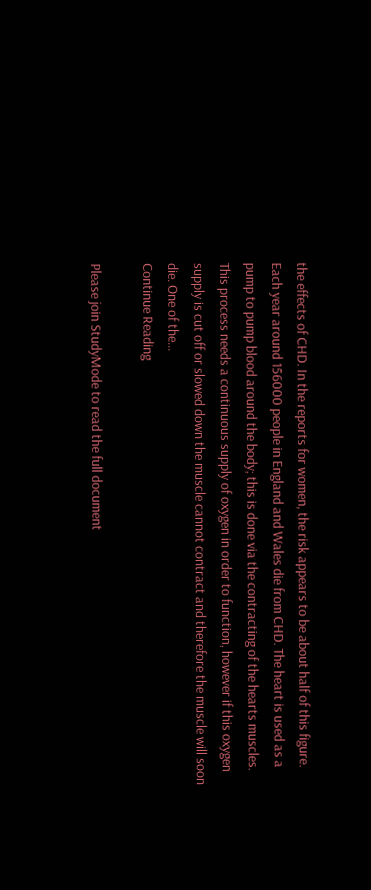the effects of CHD. In the reports for women, the risk appears to be about half of this figure. Each year around 156000 people in England and Wales die from CHD. The heart is used as a pump to pump blood around the body; this is done via the contracting of the hearts muscles. This process needs a continuous supply of oxygen in order to function, however if this oxygen supply is cut off or slowed down the muscle cannot contract and therefore the muscle will soon die. One of the...
Continue Reading

Please join StudyMode to read the full document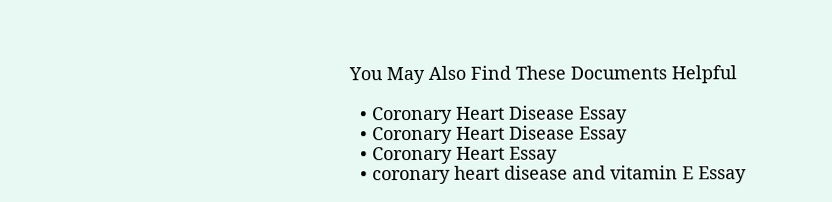You May Also Find These Documents Helpful

  • Coronary Heart Disease Essay
  • Coronary Heart Disease Essay
  • Coronary Heart Essay
  • coronary heart disease and vitamin E Essay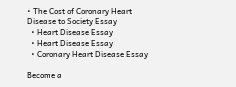• The Cost of Coronary Heart Disease to Society Essay
  • Heart Disease Essay
  • Heart Disease Essay
  • Coronary Heart Disease Essay

Become a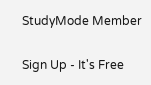StudyMode Member

Sign Up - It's Free